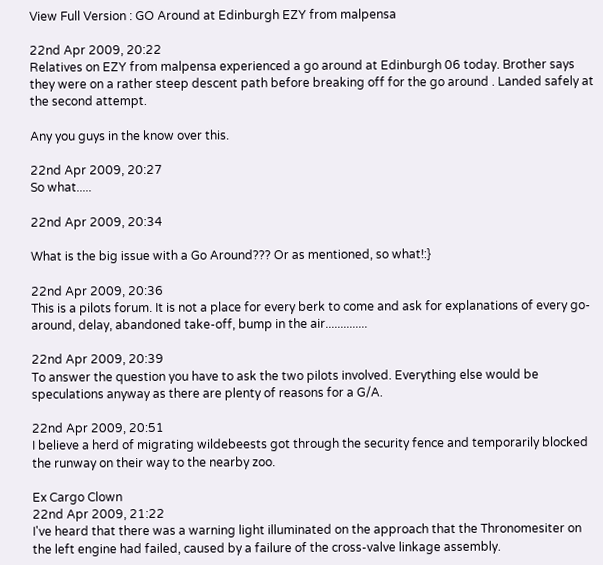View Full Version : GO Around at Edinburgh EZY from malpensa

22nd Apr 2009, 20:22
Relatives on EZY from malpensa experienced a go around at Edinburgh 06 today. Brother says they were on a rather steep descent path before breaking off for the go around . Landed safely at the second attempt.

Any you guys in the know over this.

22nd Apr 2009, 20:27
So what.....

22nd Apr 2009, 20:34

What is the big issue with a Go Around??? Or as mentioned, so what!:}

22nd Apr 2009, 20:36
This is a pilots forum. It is not a place for every berk to come and ask for explanations of every go-around, delay, abandoned take-off, bump in the air..............

22nd Apr 2009, 20:39
To answer the question you have to ask the two pilots involved. Everything else would be speculations anyway as there are plenty of reasons for a G/A.

22nd Apr 2009, 20:51
I believe a herd of migrating wildebeests got through the security fence and temporarily blocked the runway on their way to the nearby zoo.

Ex Cargo Clown
22nd Apr 2009, 21:22
I've heard that there was a warning light illuminated on the approach that the Thronomesiter on the left engine had failed, caused by a failure of the cross-valve linkage assembly.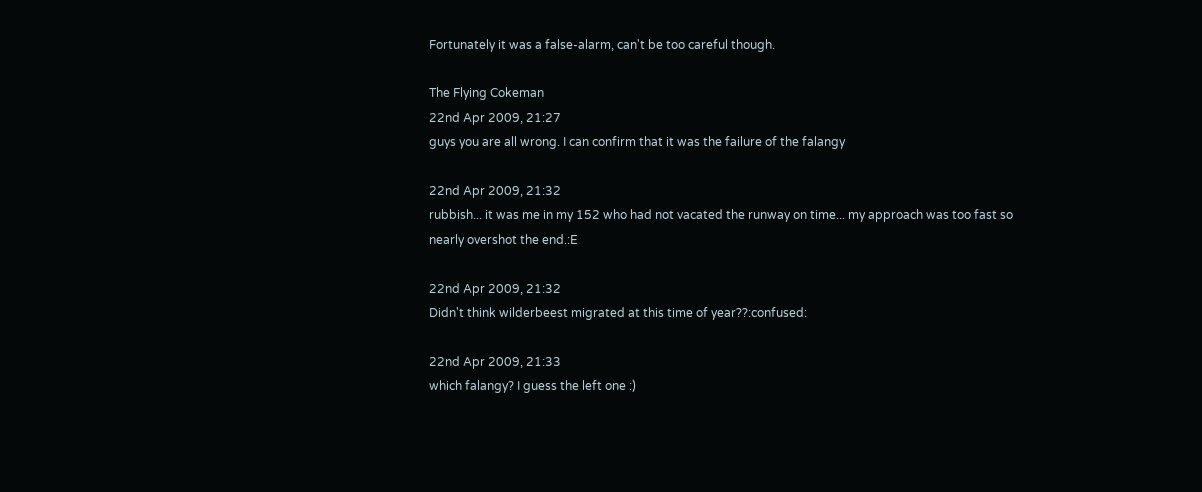Fortunately it was a false-alarm, can't be too careful though.

The Flying Cokeman
22nd Apr 2009, 21:27
guys you are all wrong. I can confirm that it was the failure of the falangy

22nd Apr 2009, 21:32
rubbish... it was me in my 152 who had not vacated the runway on time... my approach was too fast so nearly overshot the end.:E

22nd Apr 2009, 21:32
Didn't think wilderbeest migrated at this time of year??:confused:

22nd Apr 2009, 21:33
which falangy? I guess the left one :)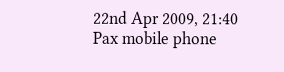22nd Apr 2009, 21:40
Pax mobile phone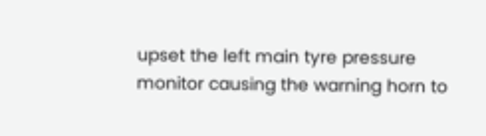upset the left main tyre pressure monitor causing the warning horn to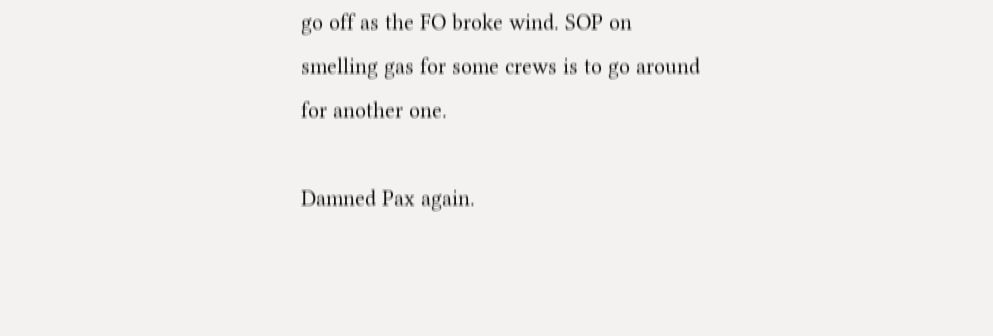go off as the FO broke wind. SOP on smelling gas for some crews is to go around for another one.

Damned Pax again.